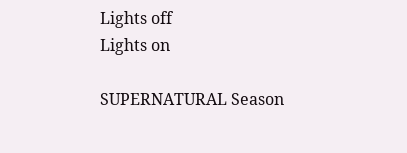Lights off
Lights on

SUPERNATURAL Season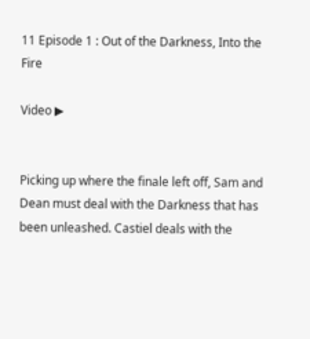11 Episode 1 : Out of the Darkness, Into the Fire

Video ▶


Picking up where the finale left off, Sam and Dean must deal with the Darkness that has been unleashed. Castiel deals with the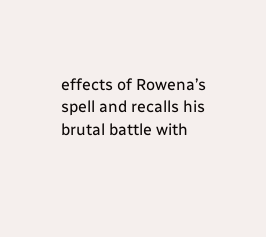effects of Rowena’s spell and recalls his brutal battle with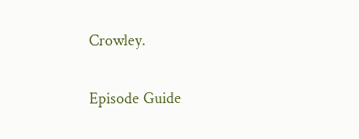Crowley.

Episode Guide